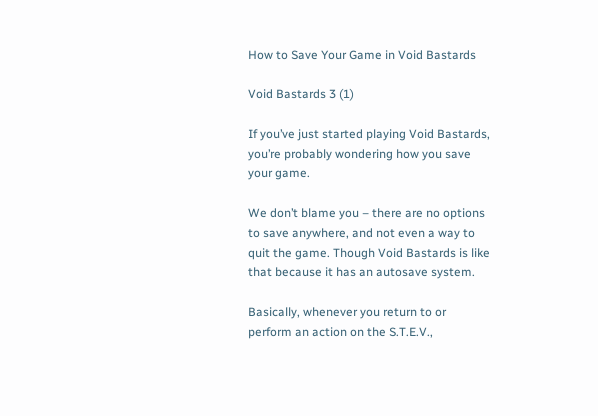How to Save Your Game in Void Bastards

Void Bastards 3 (1)

If you’ve just started playing Void Bastards, you’re probably wondering how you save your game.

We don’t blame you – there are no options to save anywhere, and not even a way to quit the game. Though Void Bastards is like that because it has an autosave system.

Basically, whenever you return to or perform an action on the S.T.E.V.,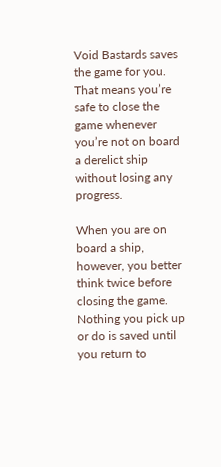Void Bastards saves the game for you. That means you’re safe to close the game whenever you’re not on board a derelict ship without losing any progress.

When you are on board a ship, however, you better think twice before closing the game. Nothing you pick up or do is saved until you return to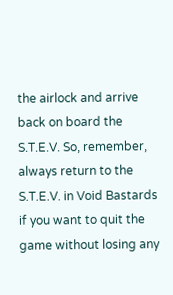the airlock and arrive back on board the S.T.E.V. So, remember, always return to the S.T.E.V. in Void Bastards if you want to quit the game without losing any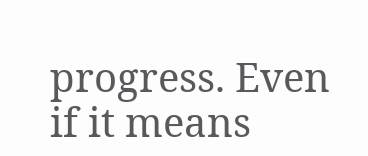progress. Even if it means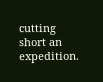cutting short an expedition.